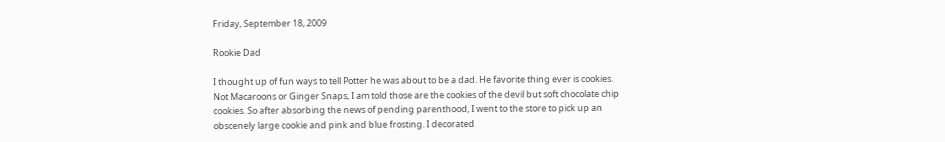Friday, September 18, 2009

Rookie Dad

I thought up of fun ways to tell Potter he was about to be a dad. He favorite thing ever is cookies. Not Macaroons or Ginger Snaps, I am told those are the cookies of the devil but soft chocolate chip cookies. So after absorbing the news of pending parenthood, I went to the store to pick up an obscenely large cookie and pink and blue frosting. I decorated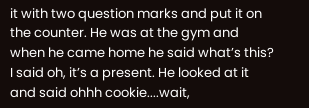it with two question marks and put it on the counter. He was at the gym and when he came home he said what’s this? I said oh, it’s a present. He looked at it and said ohhh cookie....wait,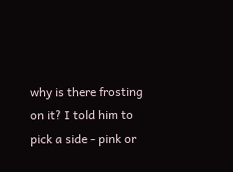why is there frosting on it? I told him to pick a side - pink or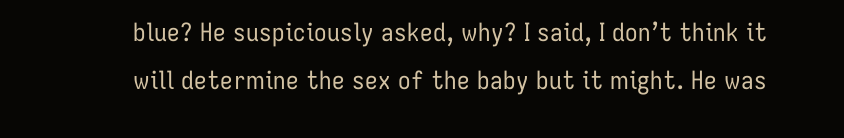blue? He suspiciously asked, why? I said, I don’t think it will determine the sex of the baby but it might. He was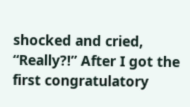shocked and cried, “Really?!” After I got the first congratulatory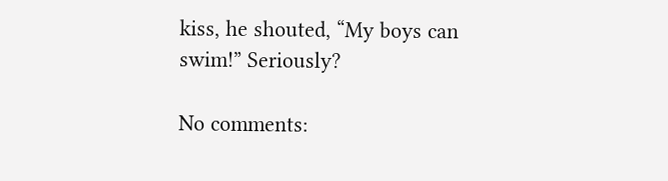kiss, he shouted, “My boys can swim!” Seriously?

No comments: